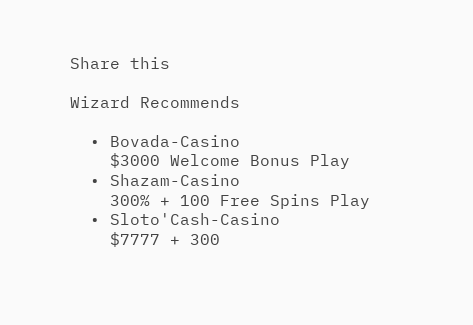Share this

Wizard Recommends

  • Bovada-Casino
    $3000 Welcome Bonus Play
  • Shazam-Casino
    300% + 100 Free Spins Play
  • Sloto'Cash-Casino
    $7777 + 300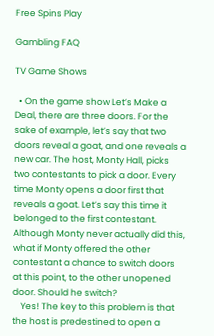Free Spins Play

Gambling FAQ

TV Game Shows

  • On the game show Let’s Make a Deal, there are three doors. For the sake of example, let’s say that two doors reveal a goat, and one reveals a new car. The host, Monty Hall, picks two contestants to pick a door. Every time Monty opens a door first that reveals a goat. Let’s say this time it belonged to the first contestant. Although Monty never actually did this, what if Monty offered the other contestant a chance to switch doors at this point, to the other unopened door. Should he switch?
    Yes! The key to this problem is that the host is predestined to open a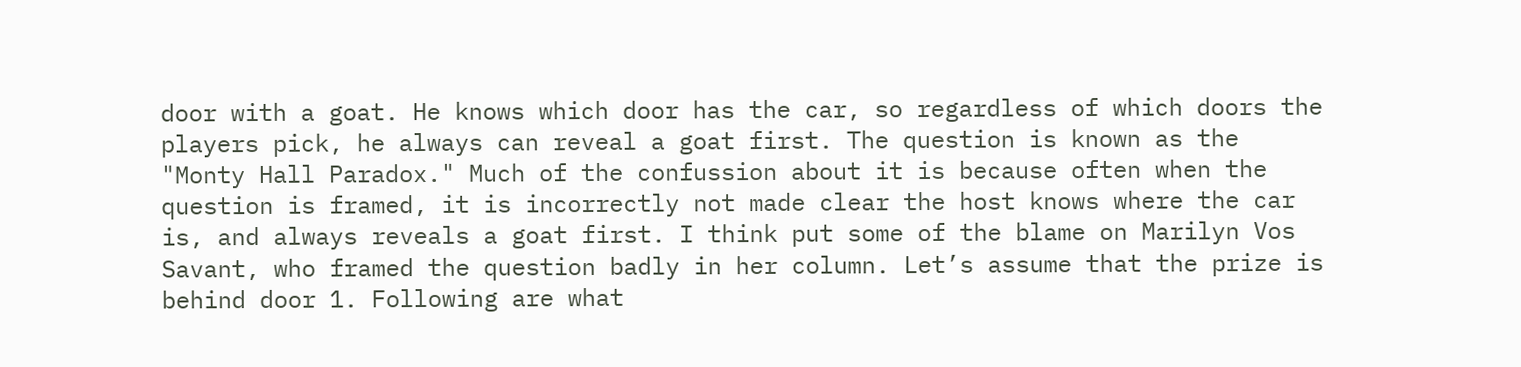door with a goat. He knows which door has the car, so regardless of which doors the players pick, he always can reveal a goat first. The question is known as the "Monty Hall Paradox." Much of the confussion about it is because often when the question is framed, it is incorrectly not made clear the host knows where the car is, and always reveals a goat first. I think put some of the blame on Marilyn Vos Savant, who framed the question badly in her column. Let’s assume that the prize is behind door 1. Following are what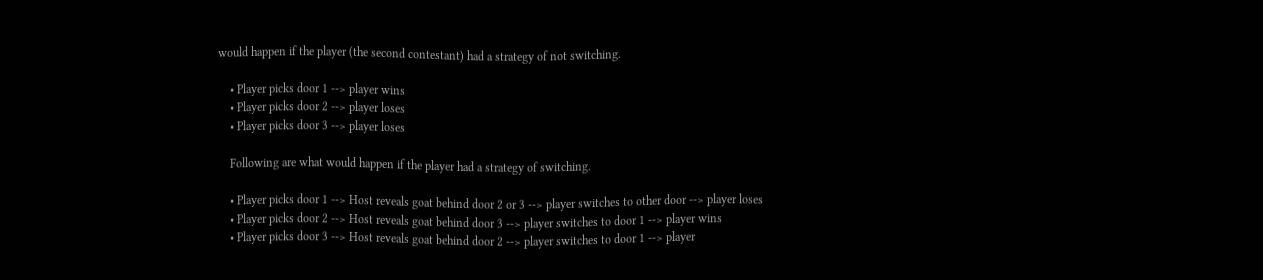would happen if the player (the second contestant) had a strategy of not switching.

    • Player picks door 1 --> player wins
    • Player picks door 2 --> player loses
    • Player picks door 3 --> player loses

    Following are what would happen if the player had a strategy of switching.

    • Player picks door 1 --> Host reveals goat behind door 2 or 3 --> player switches to other door --> player loses
    • Player picks door 2 --> Host reveals goat behind door 3 --> player switches to door 1 --> player wins
    • Player picks door 3 --> Host reveals goat behind door 2 --> player switches to door 1 --> player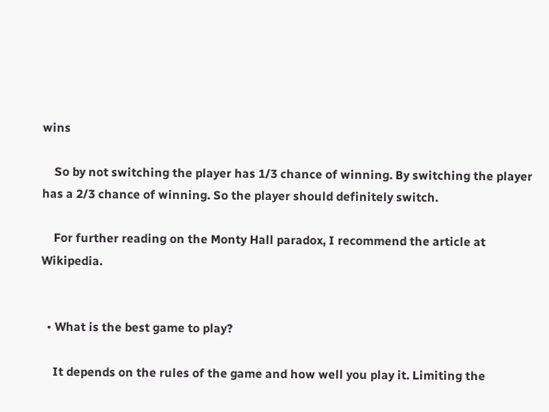wins

    So by not switching the player has 1/3 chance of winning. By switching the player has a 2/3 chance of winning. So the player should definitely switch.

    For further reading on the Monty Hall paradox, I recommend the article at Wikipedia.


  • What is the best game to play?

    It depends on the rules of the game and how well you play it. Limiting the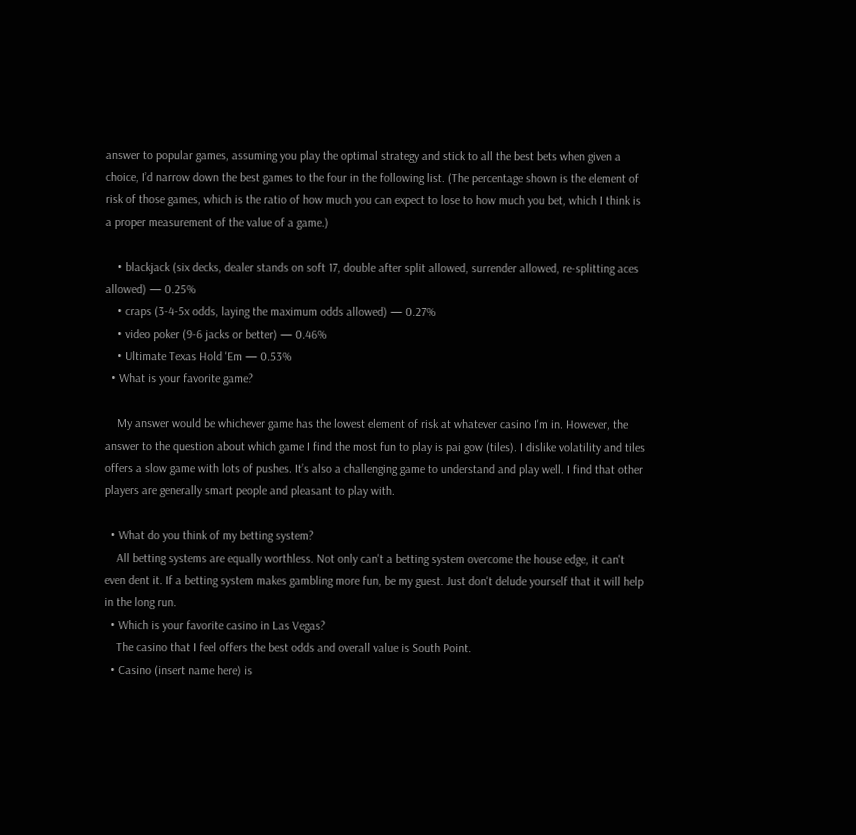answer to popular games, assuming you play the optimal strategy and stick to all the best bets when given a choice, I’d narrow down the best games to the four in the following list. (The percentage shown is the element of risk of those games, which is the ratio of how much you can expect to lose to how much you bet, which I think is a proper measurement of the value of a game.)

    • blackjack (six decks, dealer stands on soft 17, double after split allowed, surrender allowed, re-splitting aces allowed) — 0.25%
    • craps (3-4-5x odds, laying the maximum odds allowed) — 0.27%
    • video poker (9-6 jacks or better) — 0.46%
    • Ultimate Texas Hold 'Em — 0.53%
  • What is your favorite game?

    My answer would be whichever game has the lowest element of risk at whatever casino I'm in. However, the answer to the question about which game I find the most fun to play is pai gow (tiles). I dislike volatility and tiles offers a slow game with lots of pushes. It’s also a challenging game to understand and play well. I find that other players are generally smart people and pleasant to play with.

  • What do you think of my betting system?
    All betting systems are equally worthless. Not only can't a betting system overcome the house edge, it can't even dent it. If a betting system makes gambling more fun, be my guest. Just don't delude yourself that it will help in the long run.
  • Which is your favorite casino in Las Vegas?
    The casino that I feel offers the best odds and overall value is South Point.
  • Casino (insert name here) is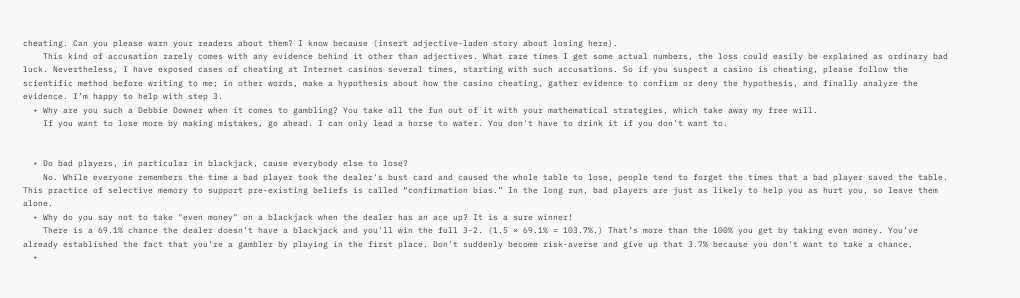cheating. Can you please warn your readers about them? I know because (insert adjective-laden story about losing here).
    This kind of accusation rarely comes with any evidence behind it other than adjectives. What rare times I get some actual numbers, the loss could easily be explained as ordinary bad luck. Nevertheless, I have exposed cases of cheating at Internet casinos several times, starting with such accusations. So if you suspect a casino is cheating, please follow the scientific method before writing to me; in other words, make a hypothesis about how the casino cheating, gather evidence to confirm or deny the hypothesis, and finally analyze the evidence. I’m happy to help with step 3.
  • Why are you such a Debbie Downer when it comes to gambling? You take all the fun out of it with your mathematical strategies, which take away my free will.
    If you want to lose more by making mistakes, go ahead. I can only lead a horse to water. You don't have to drink it if you don't want to.


  • Do bad players, in particular in blackjack, cause everybody else to lose?
    No. While everyone remembers the time a bad player took the dealer's bust card and caused the whole table to lose, people tend to forget the times that a bad player saved the table. This practice of selective memory to support pre-existing beliefs is called “confirmation bias.” In the long run, bad players are just as likely to help you as hurt you, so leave them alone.
  • Why do you say not to take "even money" on a blackjack when the dealer has an ace up? It is a sure winner!
    There is a 69.1% chance the dealer doesn't have a blackjack and you'll win the full 3-2. (1.5 × 69.1% = 103.7%.) That’s more than the 100% you get by taking even money. You’ve already established the fact that you're a gambler by playing in the first place. Don't suddenly become risk-averse and give up that 3.7% because you don't want to take a chance.
  •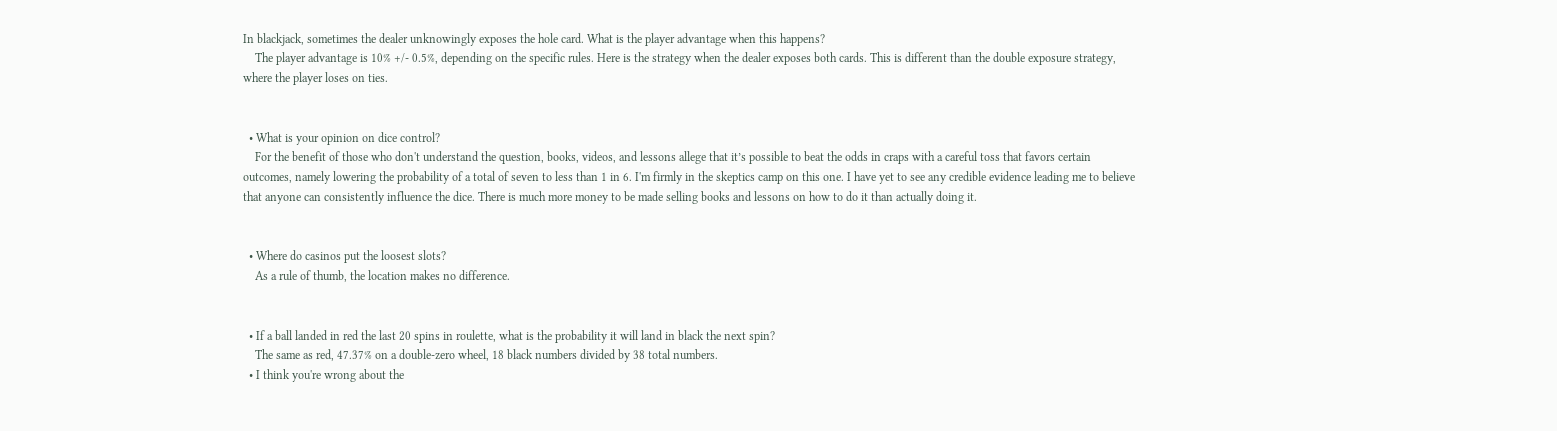In blackjack, sometimes the dealer unknowingly exposes the hole card. What is the player advantage when this happens?
    The player advantage is 10% +/- 0.5%, depending on the specific rules. Here is the strategy when the dealer exposes both cards. This is different than the double exposure strategy, where the player loses on ties.


  • What is your opinion on dice control?
    For the benefit of those who don't understand the question, books, videos, and lessons allege that it’s possible to beat the odds in craps with a careful toss that favors certain outcomes, namely lowering the probability of a total of seven to less than 1 in 6. I'm firmly in the skeptics camp on this one. I have yet to see any credible evidence leading me to believe that anyone can consistently influence the dice. There is much more money to be made selling books and lessons on how to do it than actually doing it.


  • Where do casinos put the loosest slots?
    As a rule of thumb, the location makes no difference.


  • If a ball landed in red the last 20 spins in roulette, what is the probability it will land in black the next spin?
    The same as red, 47.37% on a double-zero wheel, 18 black numbers divided by 38 total numbers.
  • I think you're wrong about the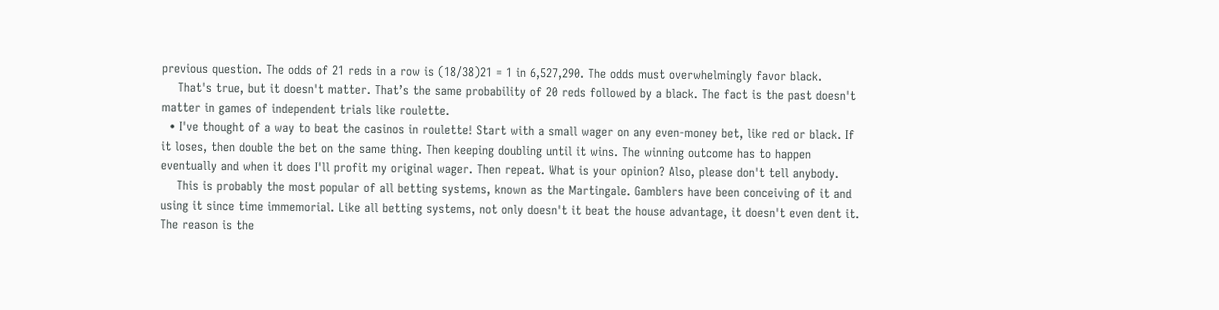previous question. The odds of 21 reds in a row is (18/38)21 = 1 in 6,527,290. The odds must overwhelmingly favor black.
    That's true, but it doesn't matter. That’s the same probability of 20 reds followed by a black. The fact is the past doesn't matter in games of independent trials like roulette.
  • I've thought of a way to beat the casinos in roulette! Start with a small wager on any even-money bet, like red or black. If it loses, then double the bet on the same thing. Then keeping doubling until it wins. The winning outcome has to happen eventually and when it does I'll profit my original wager. Then repeat. What is your opinion? Also, please don't tell anybody.
    This is probably the most popular of all betting systems, known as the Martingale. Gamblers have been conceiving of it and using it since time immemorial. Like all betting systems, not only doesn't it beat the house advantage, it doesn't even dent it. The reason is the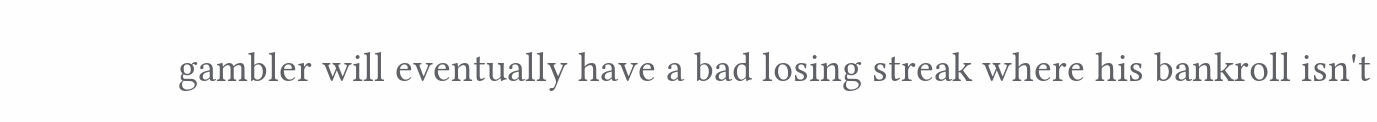gambler will eventually have a bad losing streak where his bankroll isn't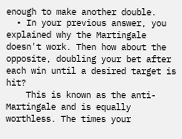enough to make another double.
  • In your previous answer, you explained why the Martingale doesn't work. Then how about the opposite, doubling your bet after each win until a desired target is hit?
    This is known as the anti-Martingale and is equally worthless. The times your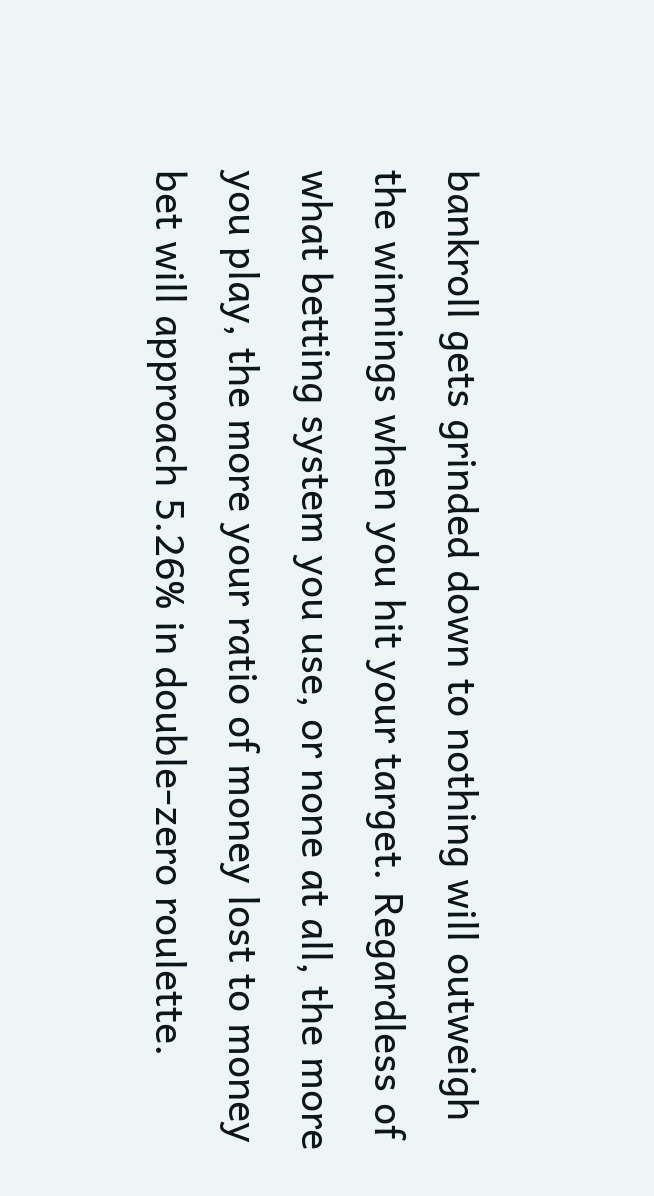bankroll gets grinded down to nothing will outweigh the winnings when you hit your target. Regardless of what betting system you use, or none at all, the more you play, the more your ratio of money lost to money bet will approach 5.26% in double-zero roulette.